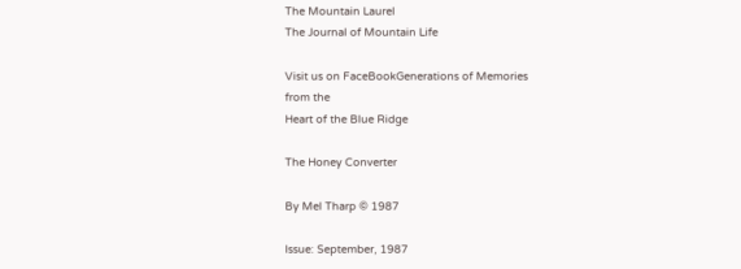The Mountain Laurel
The Journal of Mountain Life

Visit us on FaceBookGenerations of Memories
from the
Heart of the Blue Ridge

The Honey Converter

By Mel Tharp © 1987

Issue: September, 1987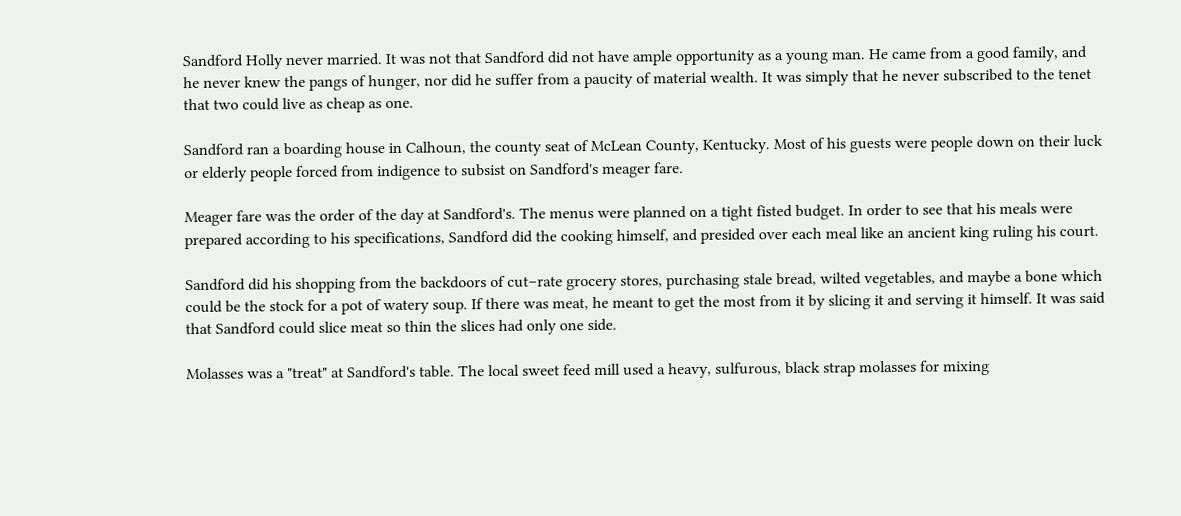Sandford Holly never married. It was not that Sandford did not have ample opportunity as a young man. He came from a good family, and he never knew the pangs of hunger, nor did he suffer from a paucity of material wealth. It was simply that he never subscribed to the tenet that two could live as cheap as one.

Sandford ran a boarding house in Calhoun, the county seat of McLean County, Kentucky. Most of his guests were people down on their luck or elderly people forced from indigence to subsist on Sandford's meager fare.

Meager fare was the order of the day at Sandford's. The menus were planned on a tight fisted budget. In order to see that his meals were prepared according to his specifications, Sandford did the cooking himself, and presided over each meal like an ancient king ruling his court.

Sandford did his shopping from the backdoors of cut–rate grocery stores, purchasing stale bread, wilted vegetables, and maybe a bone which could be the stock for a pot of watery soup. If there was meat, he meant to get the most from it by slicing it and serving it himself. It was said that Sandford could slice meat so thin the slices had only one side.

Molasses was a "treat" at Sandford's table. The local sweet feed mill used a heavy, sulfurous, black strap molasses for mixing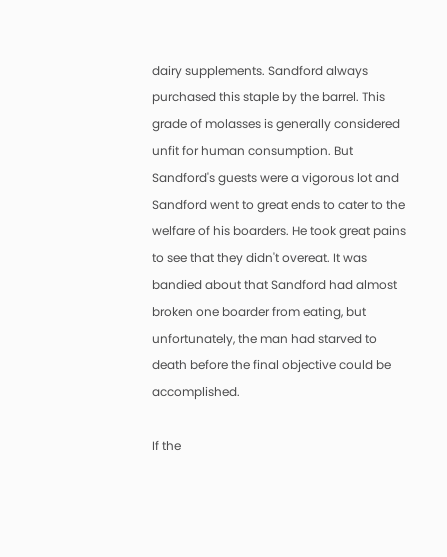dairy supplements. Sandford always purchased this staple by the barrel. This grade of molasses is generally considered unfit for human consumption. But Sandford's guests were a vigorous lot and Sandford went to great ends to cater to the welfare of his boarders. He took great pains to see that they didn't overeat. It was bandied about that Sandford had almost broken one boarder from eating, but unfortunately, the man had starved to death before the final objective could be accomplished.

If the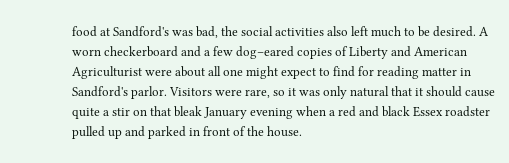food at Sandford's was bad, the social activities also left much to be desired. A worn checkerboard and a few dog–eared copies of Liberty and American Agriculturist were about all one might expect to find for reading matter in Sandford's parlor. Visitors were rare, so it was only natural that it should cause quite a stir on that bleak January evening when a red and black Essex roadster pulled up and parked in front of the house.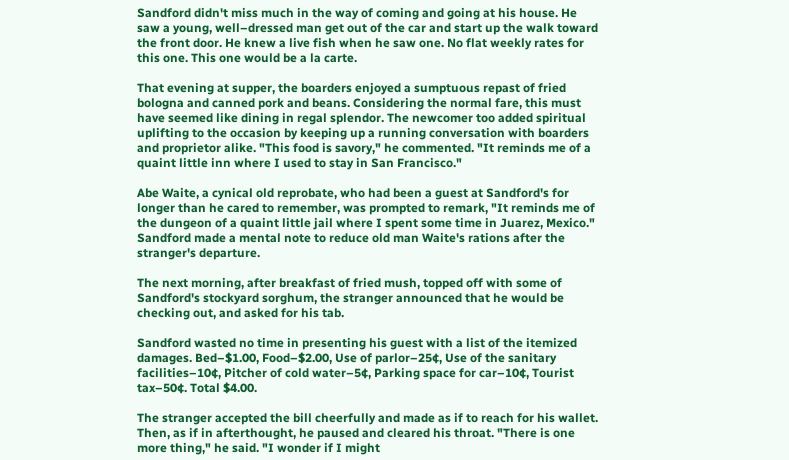Sandford didn't miss much in the way of coming and going at his house. He saw a young, well–dressed man get out of the car and start up the walk toward the front door. He knew a live fish when he saw one. No flat weekly rates for this one. This one would be a la carte.

That evening at supper, the boarders enjoyed a sumptuous repast of fried bologna and canned pork and beans. Considering the normal fare, this must have seemed like dining in regal splendor. The newcomer too added spiritual uplifting to the occasion by keeping up a running conversation with boarders and proprietor alike. "This food is savory," he commented. "It reminds me of a quaint little inn where I used to stay in San Francisco."

Abe Waite, a cynical old reprobate, who had been a guest at Sandford's for longer than he cared to remember, was prompted to remark, "It reminds me of the dungeon of a quaint little jail where I spent some time in Juarez, Mexico." Sandford made a mental note to reduce old man Waite's rations after the stranger's departure.

The next morning, after breakfast of fried mush, topped off with some of Sandford's stockyard sorghum, the stranger announced that he would be checking out, and asked for his tab.

Sandford wasted no time in presenting his guest with a list of the itemized damages. Bed–$1.00, Food–$2.00, Use of parlor–25¢, Use of the sanitary facilities–10¢, Pitcher of cold water–5¢, Parking space for car–10¢, Tourist tax–50¢. Total $4.00.

The stranger accepted the bill cheerfully and made as if to reach for his wallet. Then, as if in afterthought, he paused and cleared his throat. "There is one more thing," he said. "I wonder if I might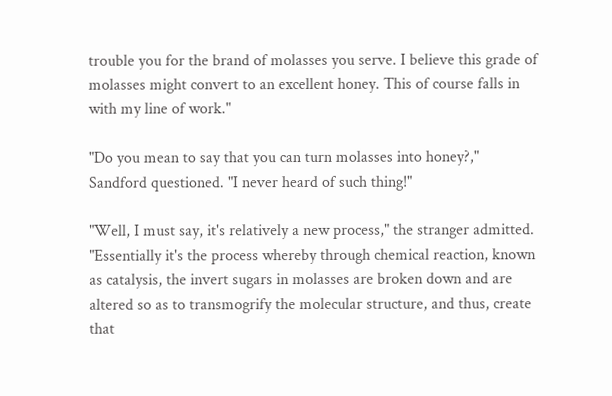trouble you for the brand of molasses you serve. I believe this grade of molasses might convert to an excellent honey. This of course falls in with my line of work."

"Do you mean to say that you can turn molasses into honey?," Sandford questioned. "I never heard of such thing!"

"Well, I must say, it's relatively a new process," the stranger admitted. "Essentially it's the process whereby through chemical reaction, known as catalysis, the invert sugars in molasses are broken down and are altered so as to transmogrify the molecular structure, and thus, create that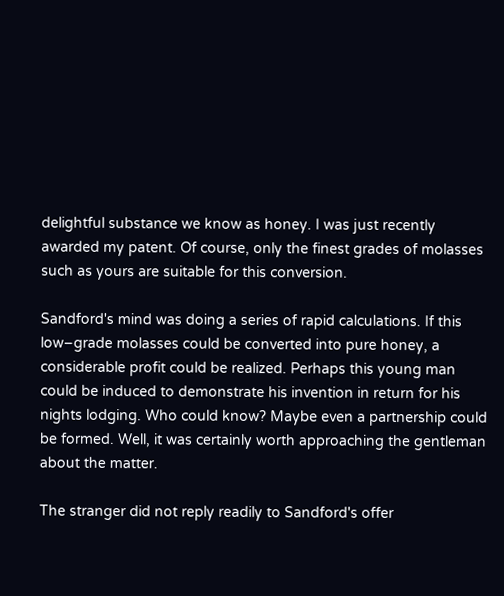delightful substance we know as honey. I was just recently awarded my patent. Of course, only the finest grades of molasses such as yours are suitable for this conversion.

Sandford's mind was doing a series of rapid calculations. If this low–grade molasses could be converted into pure honey, a considerable profit could be realized. Perhaps this young man could be induced to demonstrate his invention in return for his nights lodging. Who could know? Maybe even a partnership could be formed. Well, it was certainly worth approaching the gentleman about the matter.

The stranger did not reply readily to Sandford's offer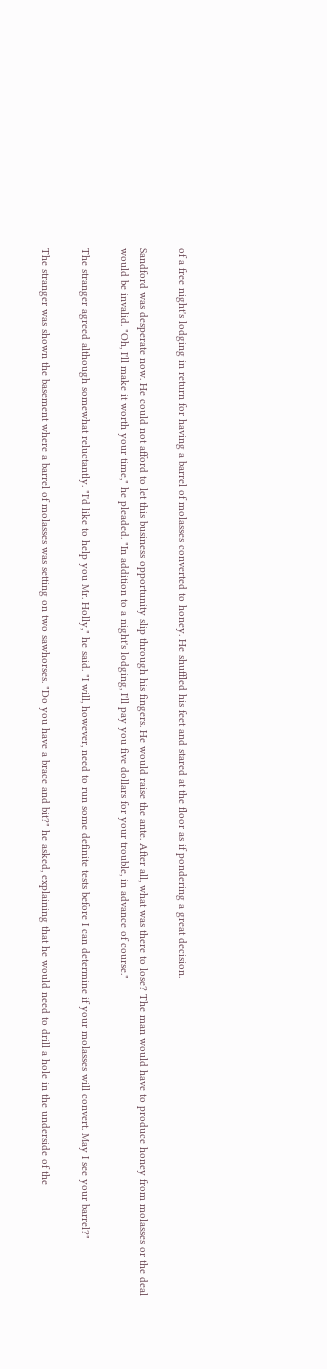of a free night's lodging in return for having a barrel of molasses converted to honey. He shuffled his feet and stared at the floor as if pondering a great decision.

Sandford was desperate now. He could not afford to let this business opportunity slip through his fingers. He would raise the ante. After all, what was there to lose? The man would have to produce honey from molasses or the deal would be invalid. "Oh, I'll make it worth your time," he pleaded. "In addition to a night's lodging, I'll pay you five dollars for your trouble, in advance of course."

The stranger agreed although somewhat reluctantly. "I'd like to help you Mr. Holly," he said. "I will, however, need to run some definite tests before I can determine if your molasses will convert. May I see your barrel?"

The stranger was shown the basement where a barrel of molasses was setting on two sawhorses. "Do you have a brace and bit?" he asked, explaining that he would need to drill a hole in the underside of the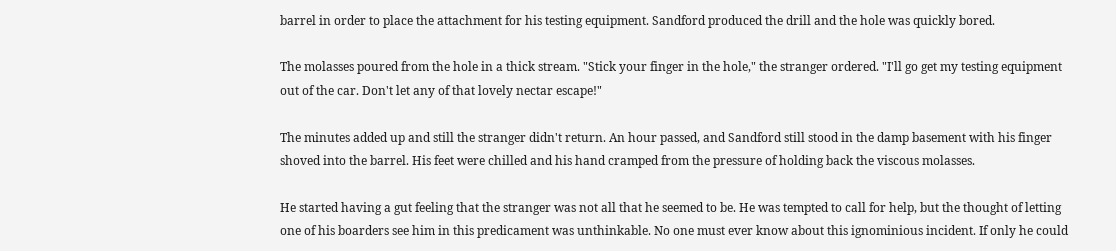barrel in order to place the attachment for his testing equipment. Sandford produced the drill and the hole was quickly bored.

The molasses poured from the hole in a thick stream. "Stick your finger in the hole," the stranger ordered. "I'll go get my testing equipment out of the car. Don't let any of that lovely nectar escape!"

The minutes added up and still the stranger didn't return. An hour passed, and Sandford still stood in the damp basement with his finger shoved into the barrel. His feet were chilled and his hand cramped from the pressure of holding back the viscous molasses.

He started having a gut feeling that the stranger was not all that he seemed to be. He was tempted to call for help, but the thought of letting one of his boarders see him in this predicament was unthinkable. No one must ever know about this ignominious incident. If only he could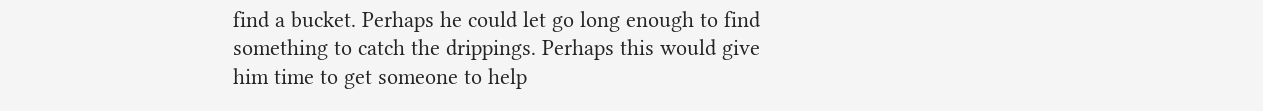find a bucket. Perhaps he could let go long enough to find something to catch the drippings. Perhaps this would give him time to get someone to help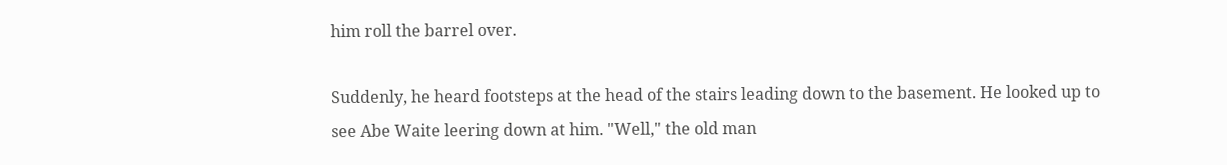him roll the barrel over.

Suddenly, he heard footsteps at the head of the stairs leading down to the basement. He looked up to see Abe Waite leering down at him. "Well," the old man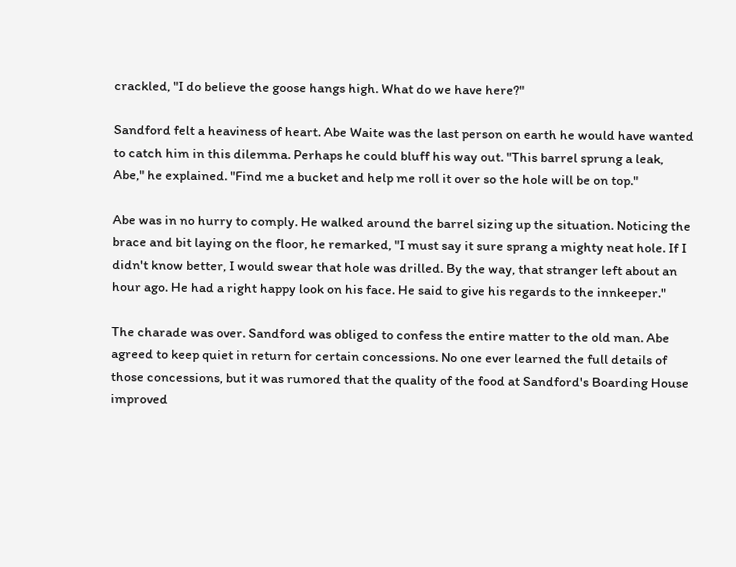crackled, "I do believe the goose hangs high. What do we have here?"

Sandford felt a heaviness of heart. Abe Waite was the last person on earth he would have wanted to catch him in this dilemma. Perhaps he could bluff his way out. "This barrel sprung a leak, Abe," he explained. "Find me a bucket and help me roll it over so the hole will be on top."

Abe was in no hurry to comply. He walked around the barrel sizing up the situation. Noticing the brace and bit laying on the floor, he remarked, "I must say it sure sprang a mighty neat hole. If I didn't know better, I would swear that hole was drilled. By the way, that stranger left about an hour ago. He had a right happy look on his face. He said to give his regards to the innkeeper."

The charade was over. Sandford was obliged to confess the entire matter to the old man. Abe agreed to keep quiet in return for certain concessions. No one ever learned the full details of those concessions, but it was rumored that the quality of the food at Sandford's Boarding House improved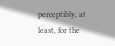perceptibly, at least, for the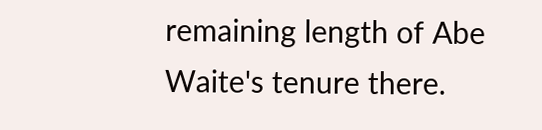remaining length of Abe Waite's tenure there.